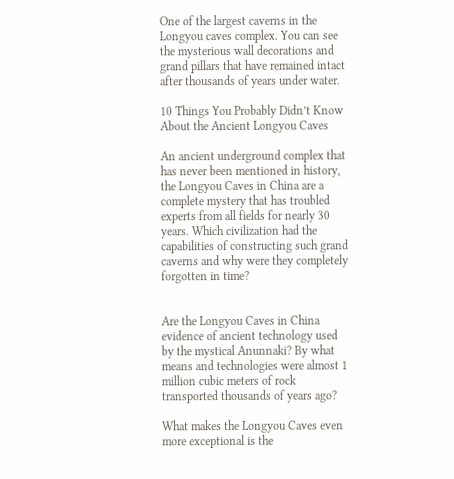One of the largest caverns in the Longyou caves complex. You can see the mysterious wall decorations and grand pillars that have remained intact after thousands of years under water.

10 Things You Probably Didn’t Know About the Ancient Longyou Caves

An ancient underground complex that has never been mentioned in history, the Longyou Caves in China are a complete mystery that has troubled experts from all fields for nearly 30 years. Which civilization had the capabilities of constructing such grand caverns and why were they completely forgotten in time?


Are the Longyou Caves in China evidence of ancient technology used by the mystical Anunnaki? By what means and technologies were almost 1 million cubic meters of rock transported thousands of years ago?

What makes the Longyou Caves even more exceptional is the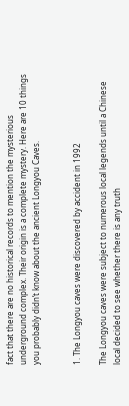fact that there are no historical records to mention the mysterious underground complex. Their origin is a complete mystery. Here are 10 things you probably didn’t know about the ancient Longyou Caves.


1. The Longyou caves were discovered by accident in 1992

The Longyou caves were subject to numerous local legends until a Chinese local decided to see whether there is any truth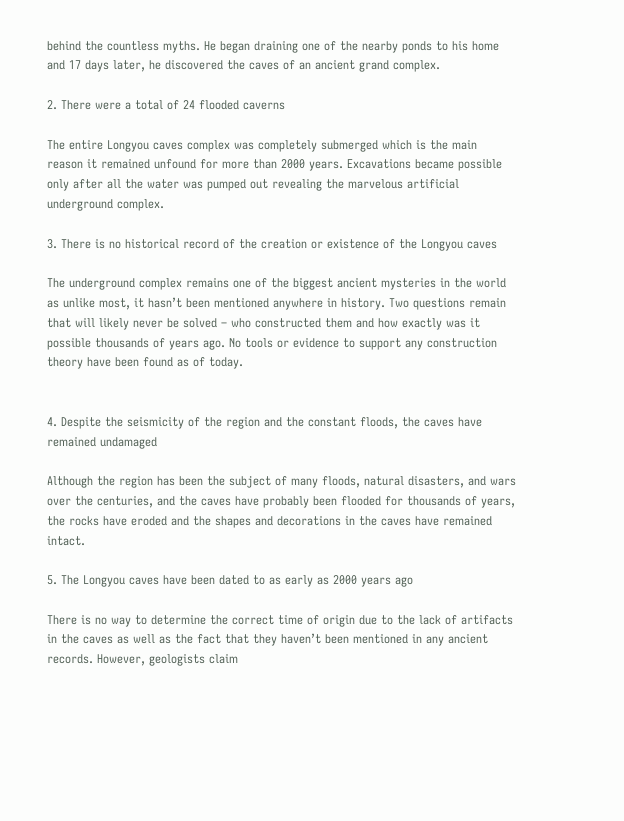behind the countless myths. He began draining one of the nearby ponds to his home and 17 days later, he discovered the caves of an ancient grand complex.

2. There were a total of 24 flooded caverns

The entire Longyou caves complex was completely submerged which is the main reason it remained unfound for more than 2000 years. Excavations became possible only after all the water was pumped out revealing the marvelous artificial underground complex.

3. There is no historical record of the creation or existence of the Longyou caves

The underground complex remains one of the biggest ancient mysteries in the world as unlike most, it hasn’t been mentioned anywhere in history. Two questions remain that will likely never be solved – who constructed them and how exactly was it possible thousands of years ago. No tools or evidence to support any construction theory have been found as of today.


4. Despite the seismicity of the region and the constant floods, the caves have remained undamaged

Although the region has been the subject of many floods, natural disasters, and wars over the centuries, and the caves have probably been flooded for thousands of years, the rocks have eroded and the shapes and decorations in the caves have remained intact.

5. The Longyou caves have been dated to as early as 2000 years ago

There is no way to determine the correct time of origin due to the lack of artifacts in the caves as well as the fact that they haven’t been mentioned in any ancient records. However, geologists claim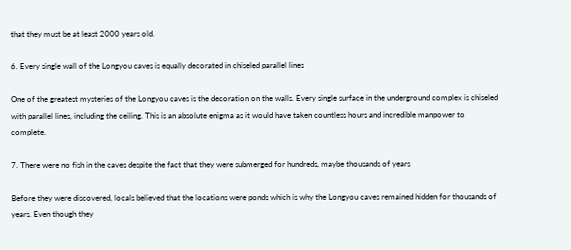that they must be at least 2000 years old.

6. Every single wall of the Longyou caves is equally decorated in chiseled parallel lines

One of the greatest mysteries of the Longyou caves is the decoration on the walls. Every single surface in the underground complex is chiseled with parallel lines, including the ceiling. This is an absolute enigma as it would have taken countless hours and incredible manpower to complete.

7. There were no fish in the caves despite the fact that they were submerged for hundreds, maybe thousands of years

Before they were discovered, locals believed that the locations were ponds which is why the Longyou caves remained hidden for thousands of years. Even though they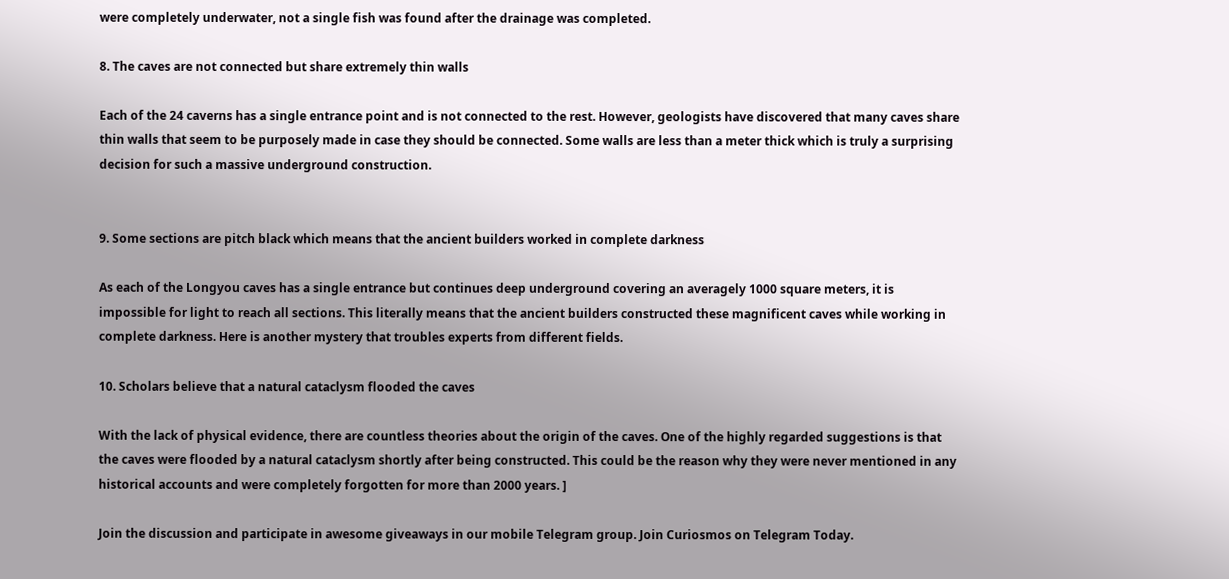were completely underwater, not a single fish was found after the drainage was completed.

8. The caves are not connected but share extremely thin walls

Each of the 24 caverns has a single entrance point and is not connected to the rest. However, geologists have discovered that many caves share thin walls that seem to be purposely made in case they should be connected. Some walls are less than a meter thick which is truly a surprising decision for such a massive underground construction.


9. Some sections are pitch black which means that the ancient builders worked in complete darkness

As each of the Longyou caves has a single entrance but continues deep underground covering an averagely 1000 square meters, it is impossible for light to reach all sections. This literally means that the ancient builders constructed these magnificent caves while working in complete darkness. Here is another mystery that troubles experts from different fields.

10. Scholars believe that a natural cataclysm flooded the caves

With the lack of physical evidence, there are countless theories about the origin of the caves. One of the highly regarded suggestions is that the caves were flooded by a natural cataclysm shortly after being constructed. This could be the reason why they were never mentioned in any historical accounts and were completely forgotten for more than 2000 years. ]

Join the discussion and participate in awesome giveaways in our mobile Telegram group. Join Curiosmos on Telegram Today.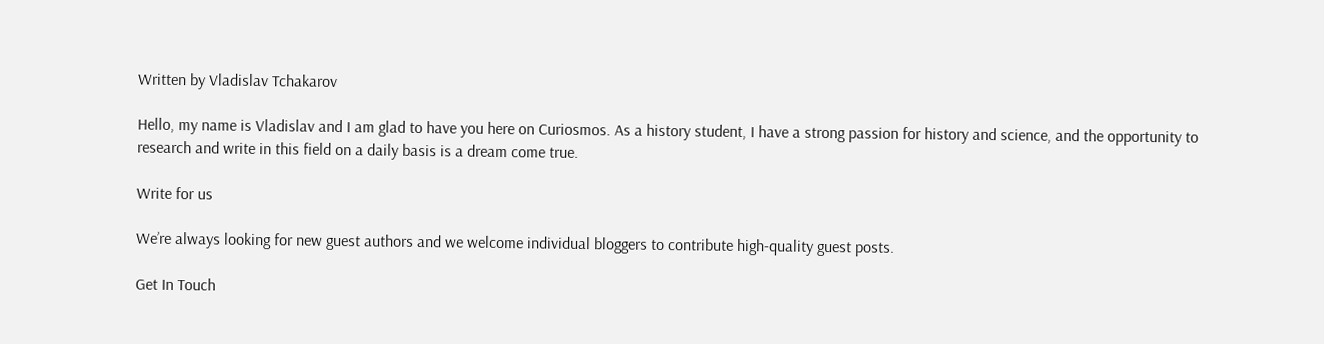Written by Vladislav Tchakarov

Hello, my name is Vladislav and I am glad to have you here on Curiosmos. As a history student, I have a strong passion for history and science, and the opportunity to research and write in this field on a daily basis is a dream come true.

Write for us

We’re always looking for new guest authors and we welcome individual bloggers to contribute high-quality guest posts.

Get In Touch